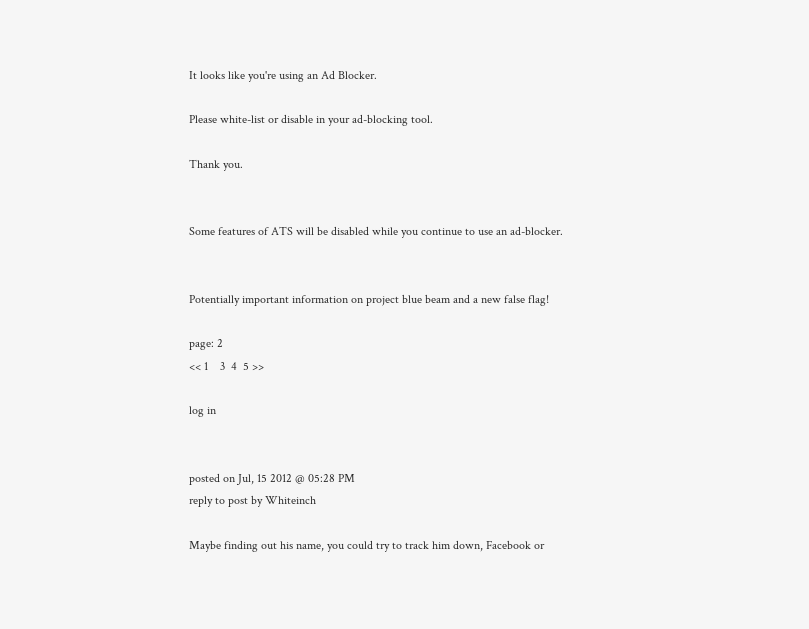It looks like you're using an Ad Blocker.

Please white-list or disable in your ad-blocking tool.

Thank you.


Some features of ATS will be disabled while you continue to use an ad-blocker.


Potentially important information on project blue beam and a new false flag!

page: 2
<< 1    3  4  5 >>

log in


posted on Jul, 15 2012 @ 05:28 PM
reply to post by Whiteinch

Maybe finding out his name, you could try to track him down, Facebook or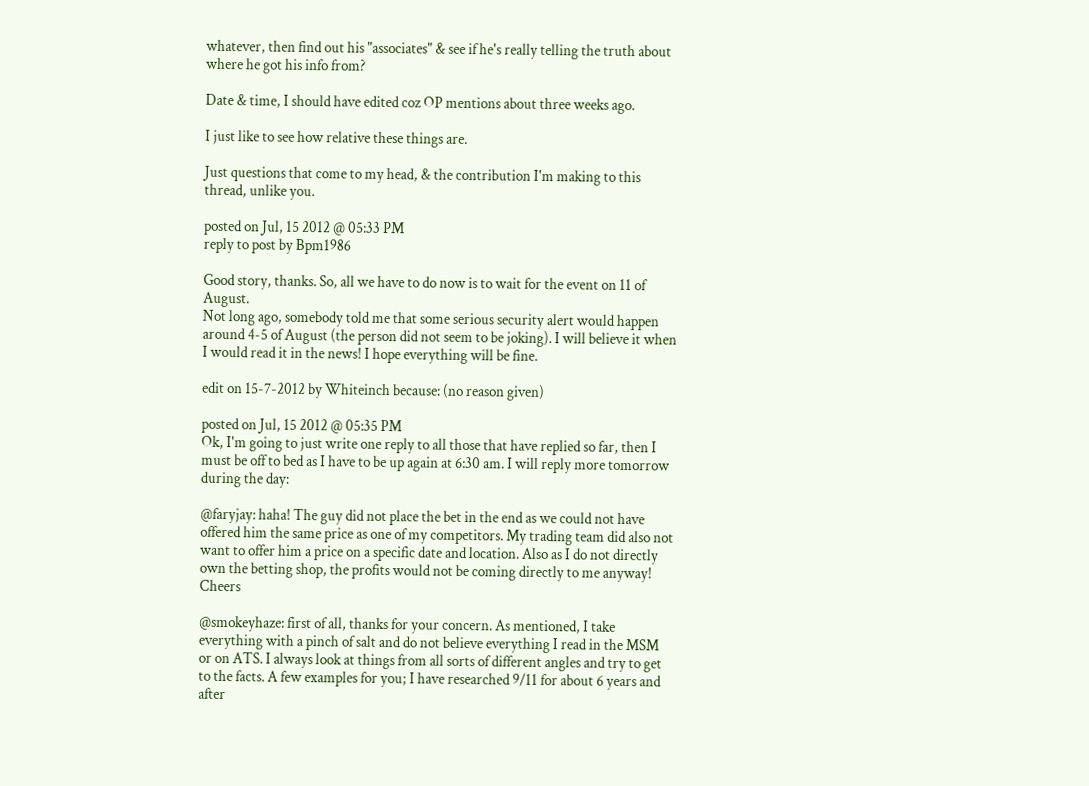whatever, then find out his "associates" & see if he's really telling the truth about where he got his info from?

Date & time, I should have edited coz OP mentions about three weeks ago.

I just like to see how relative these things are.

Just questions that come to my head, & the contribution I'm making to this thread, unlike you.

posted on Jul, 15 2012 @ 05:33 PM
reply to post by Bpm1986

Good story, thanks. So, all we have to do now is to wait for the event on 11 of August.
Not long ago, somebody told me that some serious security alert would happen around 4-5 of August (the person did not seem to be joking). I will believe it when I would read it in the news! I hope everything will be fine.

edit on 15-7-2012 by Whiteinch because: (no reason given)

posted on Jul, 15 2012 @ 05:35 PM
Ok, I'm going to just write one reply to all those that have replied so far, then I must be off to bed as I have to be up again at 6:30 am. I will reply more tomorrow during the day:

@faryjay: haha! The guy did not place the bet in the end as we could not have offered him the same price as one of my competitors. My trading team did also not want to offer him a price on a specific date and location. Also as I do not directly own the betting shop, the profits would not be coming directly to me anyway! Cheers

@smokeyhaze: first of all, thanks for your concern. As mentioned, I take everything with a pinch of salt and do not believe everything I read in the MSM or on ATS. I always look at things from all sorts of different angles and try to get to the facts. A few examples for you; I have researched 9/11 for about 6 years and after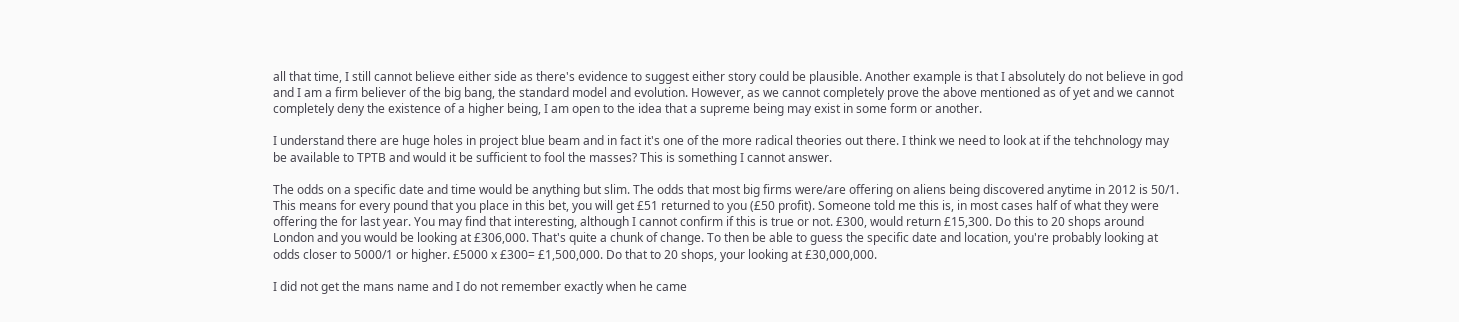all that time, I still cannot believe either side as there's evidence to suggest either story could be plausible. Another example is that I absolutely do not believe in god and I am a firm believer of the big bang, the standard model and evolution. However, as we cannot completely prove the above mentioned as of yet and we cannot completely deny the existence of a higher being, I am open to the idea that a supreme being may exist in some form or another.

I understand there are huge holes in project blue beam and in fact it's one of the more radical theories out there. I think we need to look at if the tehchnology may be available to TPTB and would it be sufficient to fool the masses? This is something I cannot answer.

The odds on a specific date and time would be anything but slim. The odds that most big firms were/are offering on aliens being discovered anytime in 2012 is 50/1. This means for every pound that you place in this bet, you will get £51 returned to you (£50 profit). Someone told me this is, in most cases half of what they were offering the for last year. You may find that interesting, although I cannot confirm if this is true or not. £300, would return £15,300. Do this to 20 shops around London and you would be looking at £306,000. That's quite a chunk of change. To then be able to guess the specific date and location, you're probably looking at odds closer to 5000/1 or higher. £5000 x £300= £1,500,000. Do that to 20 shops, your looking at £30,000,000.

I did not get the mans name and I do not remember exactly when he came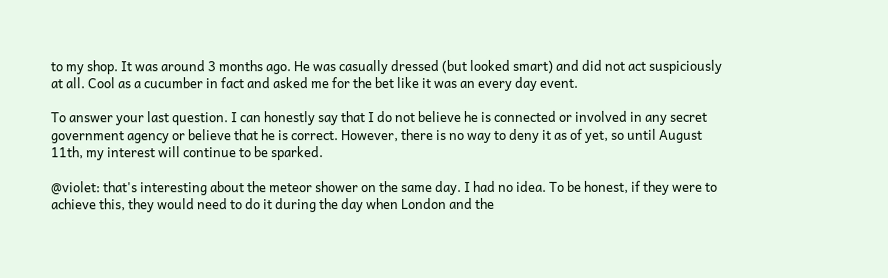to my shop. It was around 3 months ago. He was casually dressed (but looked smart) and did not act suspiciously at all. Cool as a cucumber in fact and asked me for the bet like it was an every day event.

To answer your last question. I can honestly say that I do not believe he is connected or involved in any secret government agency or believe that he is correct. However, there is no way to deny it as of yet, so until August 11th, my interest will continue to be sparked.

@violet: that's interesting about the meteor shower on the same day. I had no idea. To be honest, if they were to achieve this, they would need to do it during the day when London and the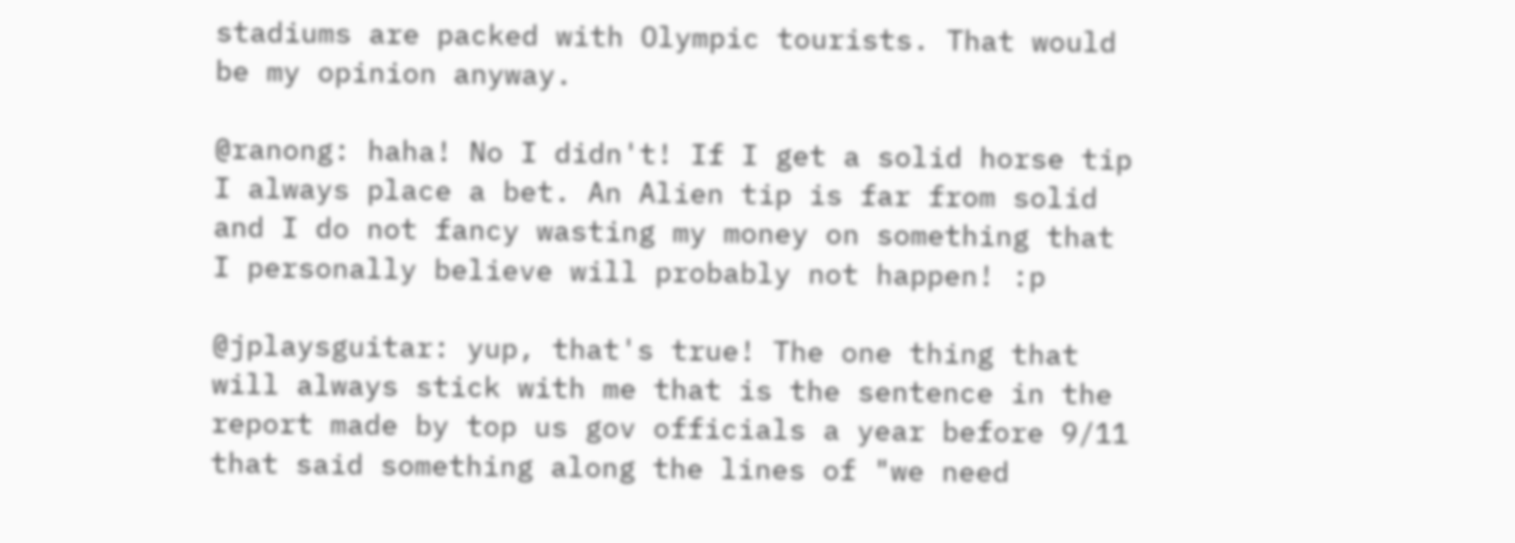stadiums are packed with Olympic tourists. That would be my opinion anyway.

@ranong: haha! No I didn't! If I get a solid horse tip I always place a bet. An Alien tip is far from solid and I do not fancy wasting my money on something that I personally believe will probably not happen! :p

@jplaysguitar: yup, that's true! The one thing that will always stick with me that is the sentence in the report made by top us gov officials a year before 9/11 that said something along the lines of "we need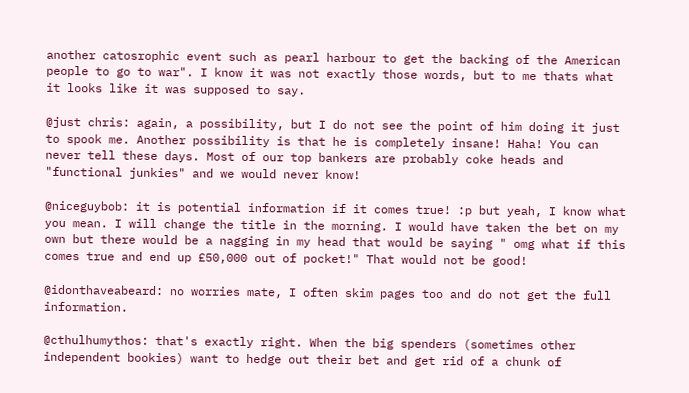another catosrophic event such as pearl harbour to get the backing of the American people to go to war". I know it was not exactly those words, but to me thats what it looks like it was supposed to say.

@just chris: again, a possibility, but I do not see the point of him doing it just to spook me. Another possibility is that he is completely insane! Haha! You can never tell these days. Most of our top bankers are probably coke heads and "functional junkies" and we would never know!

@niceguybob: it is potential information if it comes true! :p but yeah, I know what you mean. I will change the title in the morning. I would have taken the bet on my own but there would be a nagging in my head that would be saying " omg what if this comes true and end up £50,000 out of pocket!" That would not be good!

@idonthaveabeard: no worries mate, I often skim pages too and do not get the full information.

@cthulhumythos: that's exactly right. When the big spenders (sometimes other independent bookies) want to hedge out their bet and get rid of a chunk of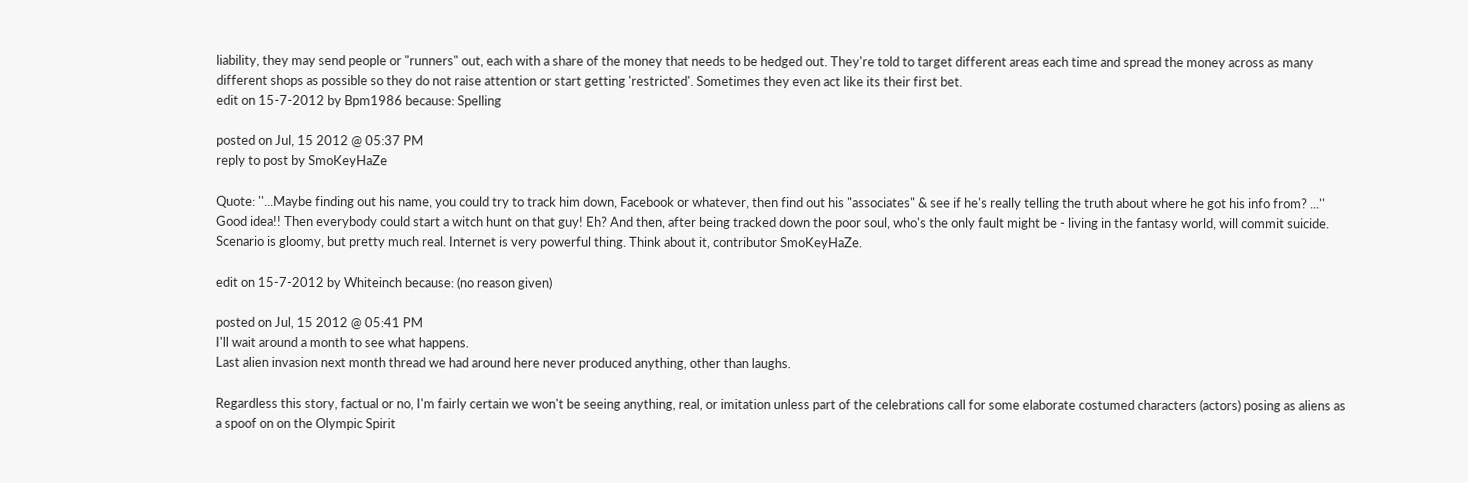liability, they may send people or "runners" out, each with a share of the money that needs to be hedged out. They're told to target different areas each time and spread the money across as many different shops as possible so they do not raise attention or start getting 'restricted'. Sometimes they even act like its their first bet.
edit on 15-7-2012 by Bpm1986 because: Spelling

posted on Jul, 15 2012 @ 05:37 PM
reply to post by SmoKeyHaZe

Quote: ''...Maybe finding out his name, you could try to track him down, Facebook or whatever, then find out his "associates" & see if he's really telling the truth about where he got his info from? ...''
Good idea!! Then everybody could start a witch hunt on that guy! Eh? And then, after being tracked down the poor soul, who's the only fault might be - living in the fantasy world, will commit suicide. Scenario is gloomy, but pretty much real. Internet is very powerful thing. Think about it, contributor SmoKeyHaZe.

edit on 15-7-2012 by Whiteinch because: (no reason given)

posted on Jul, 15 2012 @ 05:41 PM
I'll wait around a month to see what happens.
Last alien invasion next month thread we had around here never produced anything, other than laughs.

Regardless this story, factual or no, I'm fairly certain we won't be seeing anything, real, or imitation unless part of the celebrations call for some elaborate costumed characters (actors) posing as aliens as a spoof on on the Olympic Spirit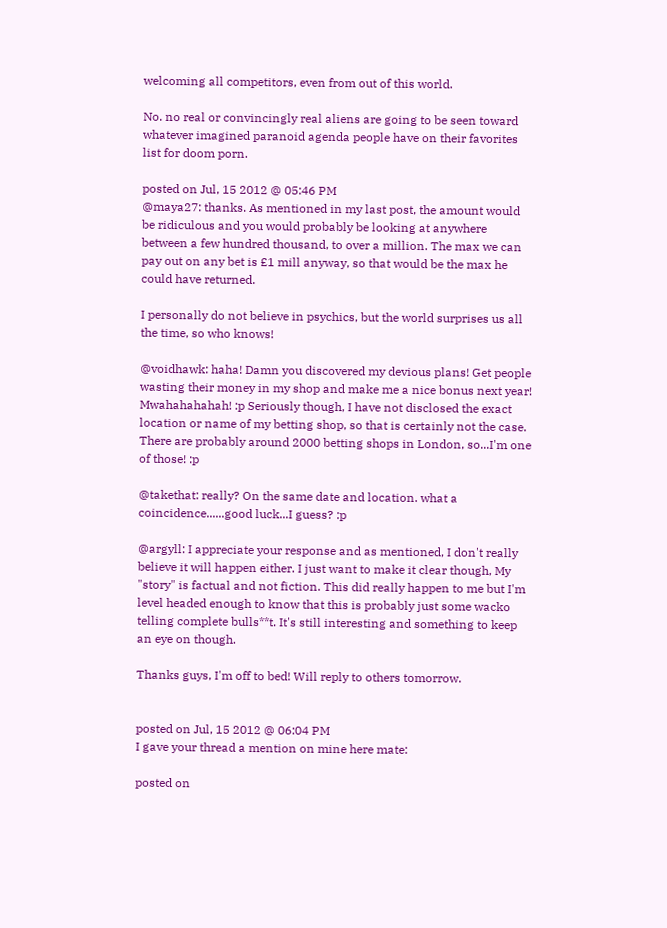welcoming all competitors, even from out of this world.

No. no real or convincingly real aliens are going to be seen toward whatever imagined paranoid agenda people have on their favorites list for doom porn.

posted on Jul, 15 2012 @ 05:46 PM
@maya27: thanks. As mentioned in my last post, the amount would be ridiculous and you would probably be looking at anywhere between a few hundred thousand, to over a million. The max we can pay out on any bet is £1 mill anyway, so that would be the max he could have returned.

I personally do not believe in psychics, but the world surprises us all the time, so who knows!

@voidhawk: haha! Damn you discovered my devious plans! Get people wasting their money in my shop and make me a nice bonus next year! Mwahahahahah! :p Seriously though, I have not disclosed the exact location or name of my betting shop, so that is certainly not the case. There are probably around 2000 betting shops in London, so...I'm one of those! :p

@takethat: really? On the same date and location. what a coincidence......good luck...I guess? :p

@argyll: I appreciate your response and as mentioned, I don't really believe it will happen either. I just want to make it clear though, My "story" is factual and not fiction. This did really happen to me but I'm level headed enough to know that this is probably just some wacko telling complete bulls**t. It's still interesting and something to keep an eye on though.

Thanks guys, I'm off to bed! Will reply to others tomorrow.


posted on Jul, 15 2012 @ 06:04 PM
I gave your thread a mention on mine here mate:

posted on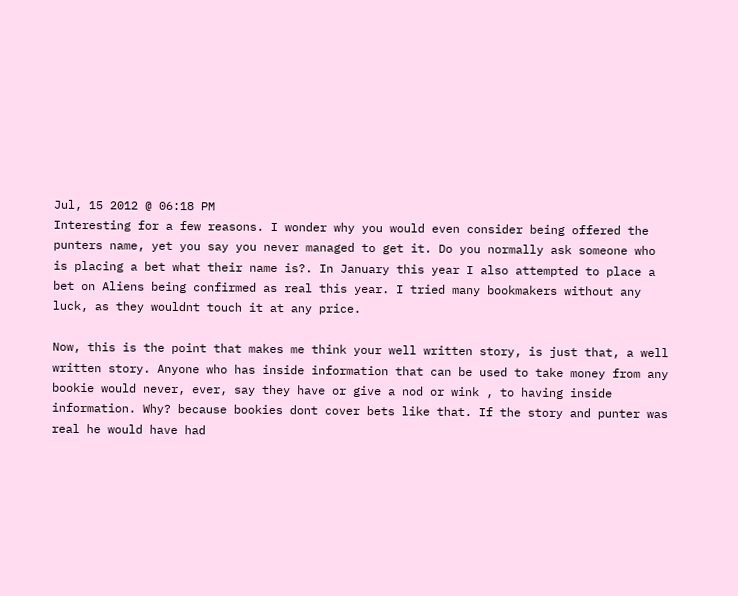Jul, 15 2012 @ 06:18 PM
Interesting for a few reasons. I wonder why you would even consider being offered the punters name, yet you say you never managed to get it. Do you normally ask someone who is placing a bet what their name is?. In January this year I also attempted to place a bet on Aliens being confirmed as real this year. I tried many bookmakers without any luck, as they wouldnt touch it at any price.

Now, this is the point that makes me think your well written story, is just that, a well written story. Anyone who has inside information that can be used to take money from any bookie would never, ever, say they have or give a nod or wink , to having inside information. Why? because bookies dont cover bets like that. If the story and punter was real he would have had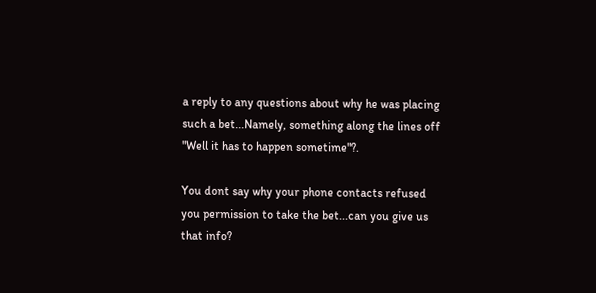a reply to any questions about why he was placing such a bet...Namely, something along the lines off "Well it has to happen sometime"?.

You dont say why your phone contacts refused you permission to take the bet...can you give us that info?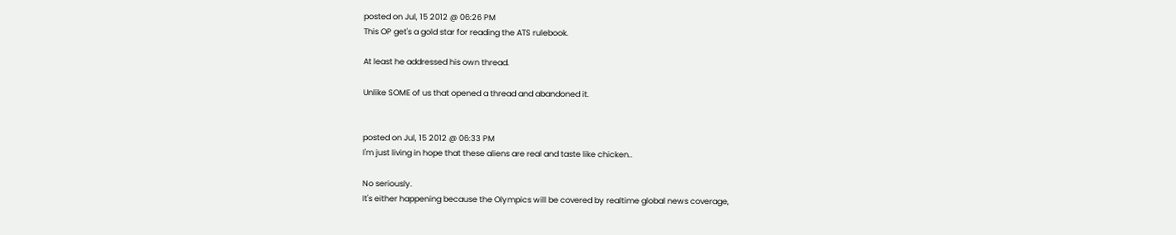posted on Jul, 15 2012 @ 06:26 PM
This OP get's a gold star for reading the ATS rulebook.

At least he addressed his own thread.

Unlike SOME of us that opened a thread and abandoned it.


posted on Jul, 15 2012 @ 06:33 PM
I'm just living in hope that these aliens are real and taste like chicken..

No seriously.
It's either happening because the Olympics will be covered by realtime global news coverage,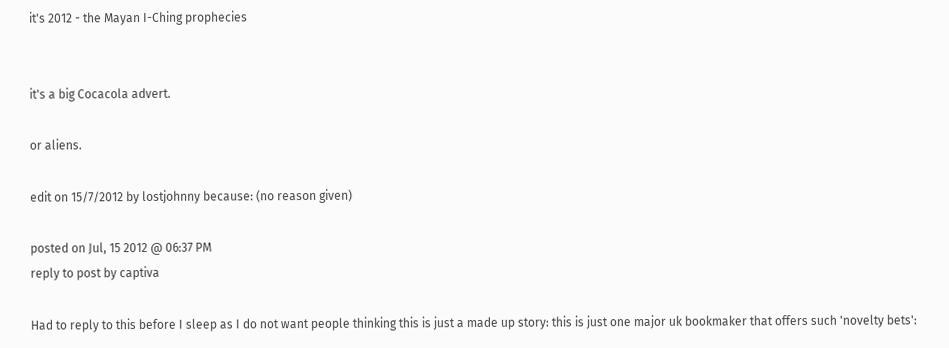it's 2012 - the Mayan I-Ching prophecies


it's a big Cocacola advert.

or aliens.

edit on 15/7/2012 by lostjohnny because: (no reason given)

posted on Jul, 15 2012 @ 06:37 PM
reply to post by captiva

Had to reply to this before I sleep as I do not want people thinking this is just a made up story: this is just one major uk bookmaker that offers such 'novelty bets':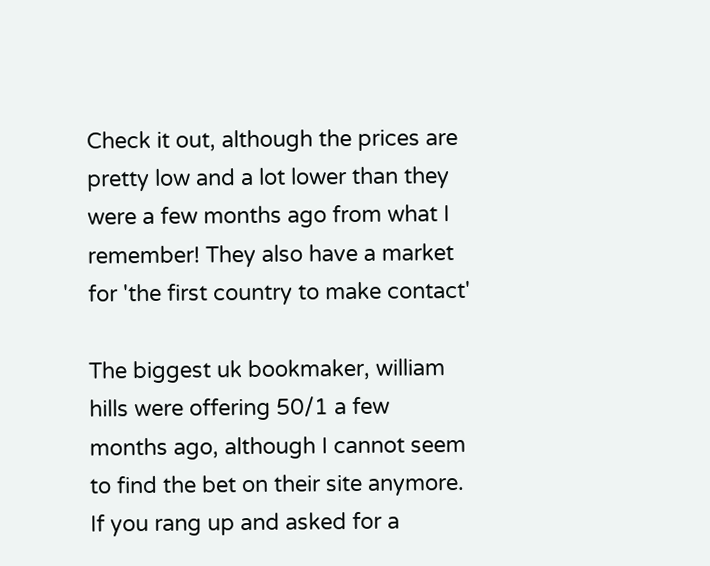Check it out, although the prices are pretty low and a lot lower than they were a few months ago from what I remember! They also have a market for 'the first country to make contact'

The biggest uk bookmaker, william hills were offering 50/1 a few months ago, although I cannot seem to find the bet on their site anymore. If you rang up and asked for a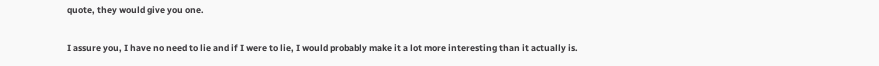quote, they would give you one.

I assure you, I have no need to lie and if I were to lie, I would probably make it a lot more interesting than it actually is.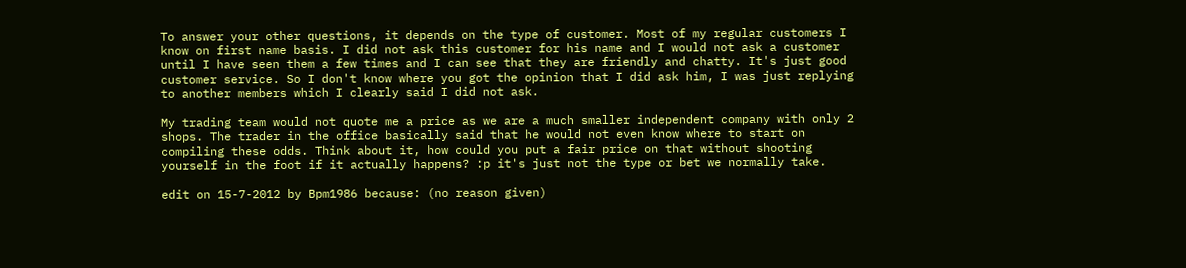To answer your other questions, it depends on the type of customer. Most of my regular customers I know on first name basis. I did not ask this customer for his name and I would not ask a customer until I have seen them a few times and I can see that they are friendly and chatty. It's just good customer service. So I don't know where you got the opinion that I did ask him, I was just replying to another members which I clearly said I did not ask.

My trading team would not quote me a price as we are a much smaller independent company with only 2 shops. The trader in the office basically said that he would not even know where to start on compiling these odds. Think about it, how could you put a fair price on that without shooting yourself in the foot if it actually happens? :p it's just not the type or bet we normally take.

edit on 15-7-2012 by Bpm1986 because: (no reason given)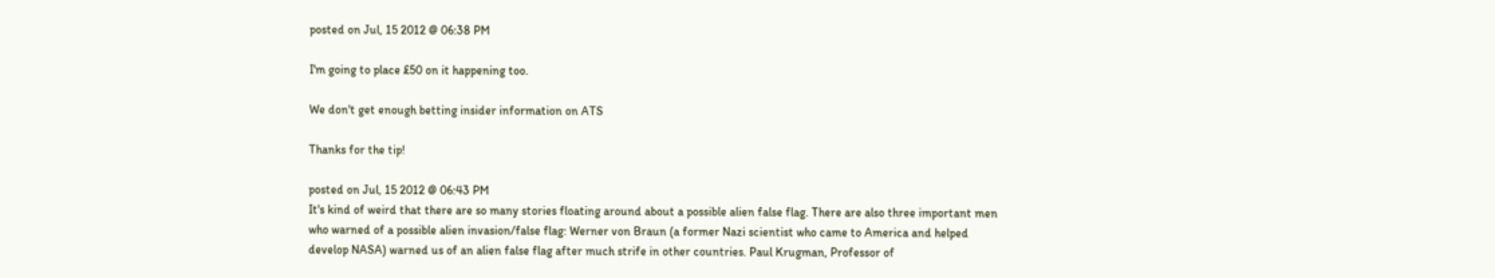posted on Jul, 15 2012 @ 06:38 PM

I'm going to place £50 on it happening too.

We don't get enough betting insider information on ATS

Thanks for the tip!

posted on Jul, 15 2012 @ 06:43 PM
It's kind of weird that there are so many stories floating around about a possible alien false flag. There are also three important men who warned of a possible alien invasion/false flag: Werner von Braun (a former Nazi scientist who came to America and helped develop NASA) warned us of an alien false flag after much strife in other countries. Paul Krugman, Professor of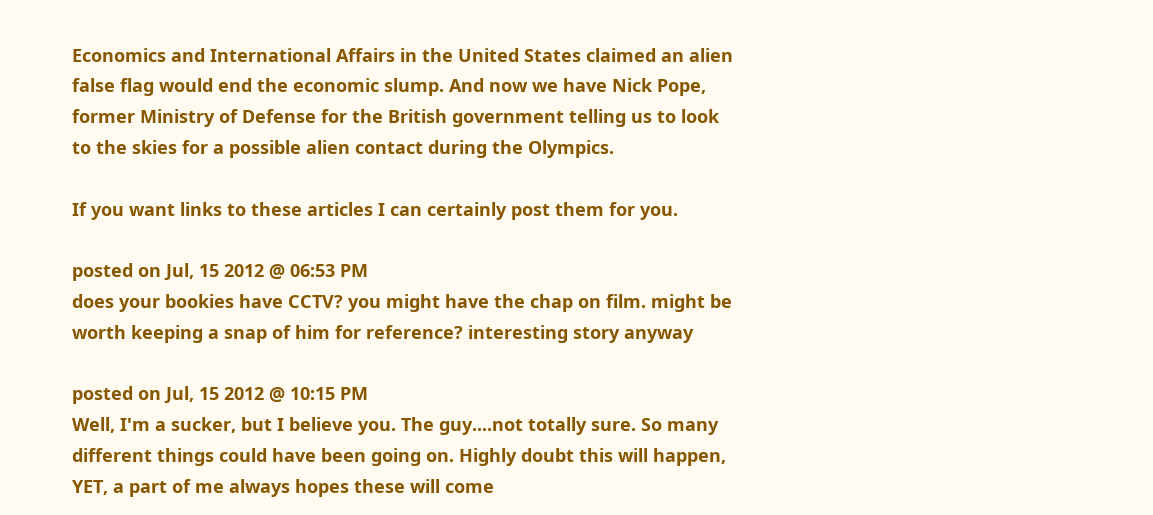Economics and International Affairs in the United States claimed an alien false flag would end the economic slump. And now we have Nick Pope, former Ministry of Defense for the British government telling us to look to the skies for a possible alien contact during the Olympics.

If you want links to these articles I can certainly post them for you.

posted on Jul, 15 2012 @ 06:53 PM
does your bookies have CCTV? you might have the chap on film. might be worth keeping a snap of him for reference? interesting story anyway

posted on Jul, 15 2012 @ 10:15 PM
Well, I'm a sucker, but I believe you. The guy....not totally sure. So many different things could have been going on. Highly doubt this will happen, YET, a part of me always hopes these will come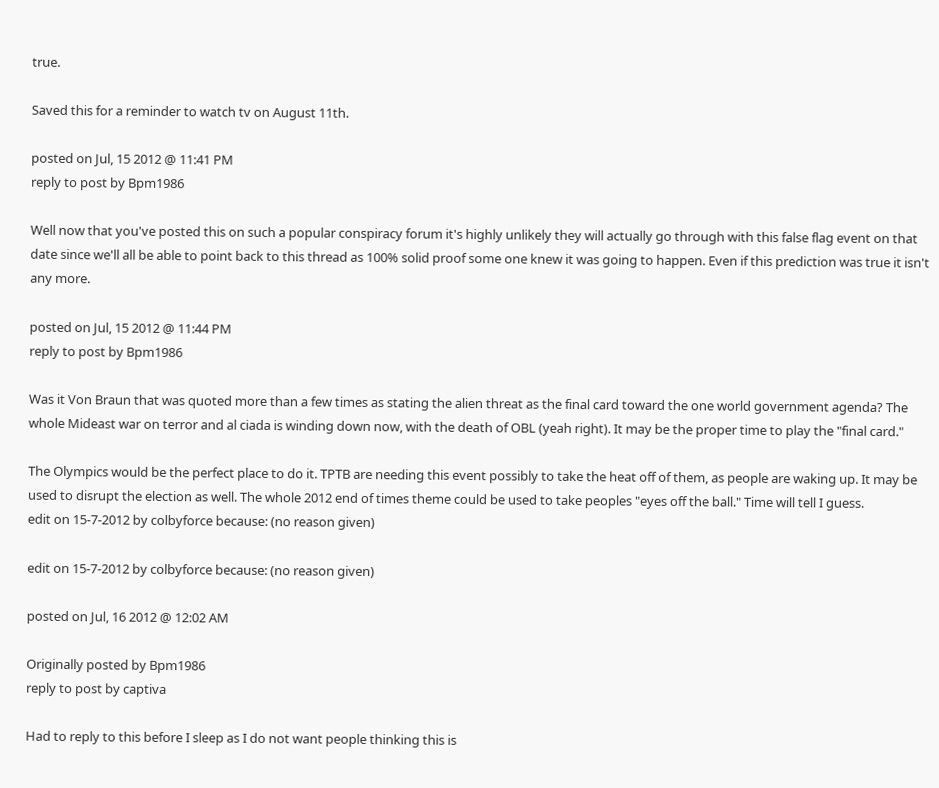true.

Saved this for a reminder to watch tv on August 11th.

posted on Jul, 15 2012 @ 11:41 PM
reply to post by Bpm1986

Well now that you've posted this on such a popular conspiracy forum it's highly unlikely they will actually go through with this false flag event on that date since we'll all be able to point back to this thread as 100% solid proof some one knew it was going to happen. Even if this prediction was true it isn't any more.

posted on Jul, 15 2012 @ 11:44 PM
reply to post by Bpm1986

Was it Von Braun that was quoted more than a few times as stating the alien threat as the final card toward the one world government agenda? The whole Mideast war on terror and al ciada is winding down now, with the death of OBL (yeah right). It may be the proper time to play the "final card."

The Olympics would be the perfect place to do it. TPTB are needing this event possibly to take the heat off of them, as people are waking up. It may be used to disrupt the election as well. The whole 2012 end of times theme could be used to take peoples "eyes off the ball." Time will tell I guess.
edit on 15-7-2012 by colbyforce because: (no reason given)

edit on 15-7-2012 by colbyforce because: (no reason given)

posted on Jul, 16 2012 @ 12:02 AM

Originally posted by Bpm1986
reply to post by captiva

Had to reply to this before I sleep as I do not want people thinking this is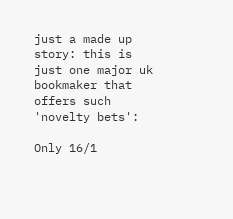just a made up story: this is just one major uk bookmaker that offers such 'novelty bets':

Only 16/1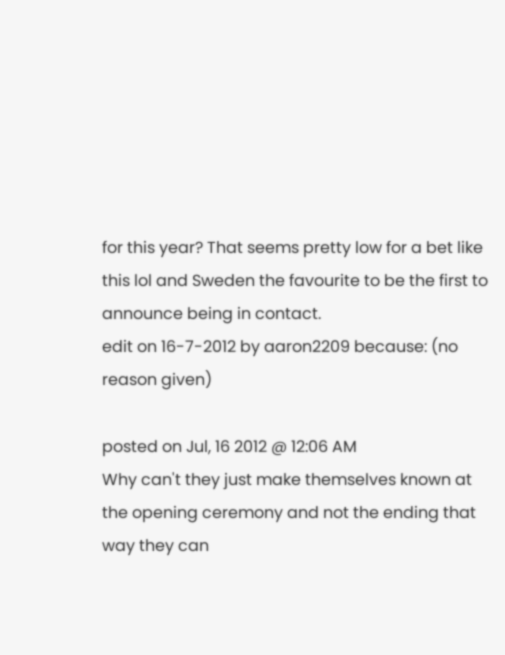for this year? That seems pretty low for a bet like this lol and Sweden the favourite to be the first to announce being in contact.
edit on 16-7-2012 by aaron2209 because: (no reason given)

posted on Jul, 16 2012 @ 12:06 AM
Why can't they just make themselves known at the opening ceremony and not the ending that way they can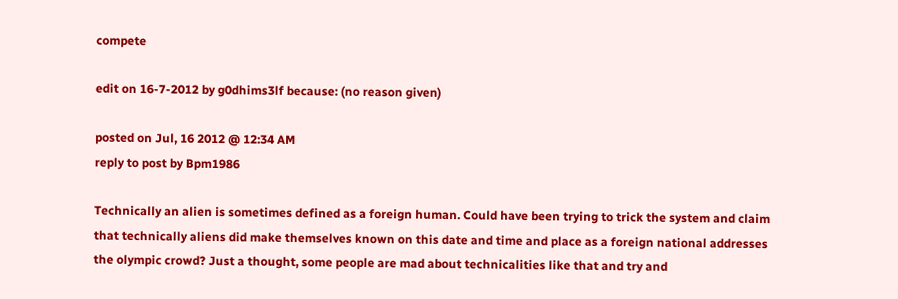compete

edit on 16-7-2012 by g0dhims3lf because: (no reason given)

posted on Jul, 16 2012 @ 12:34 AM
reply to post by Bpm1986

Technically an alien is sometimes defined as a foreign human. Could have been trying to trick the system and claim that technically aliens did make themselves known on this date and time and place as a foreign national addresses the olympic crowd? Just a thought, some people are mad about technicalities like that and try and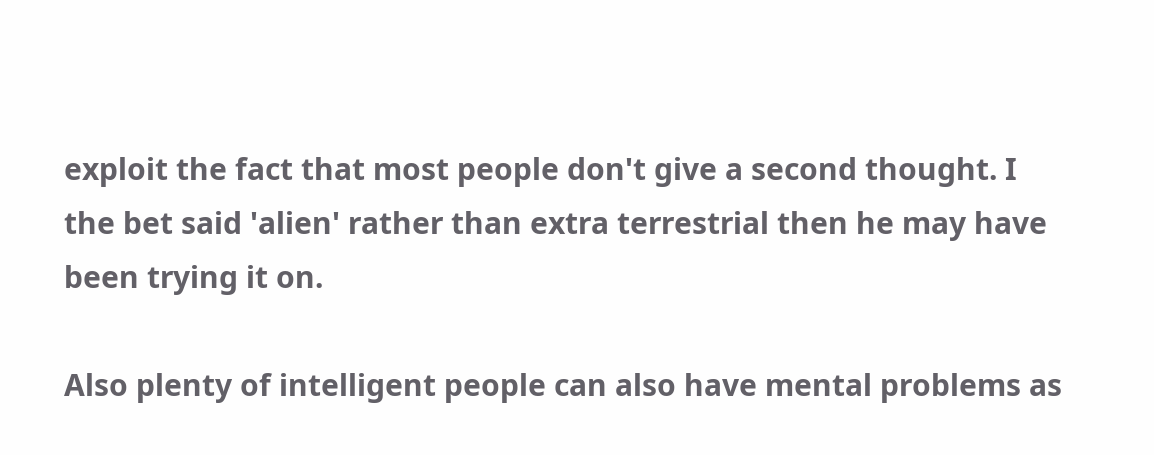exploit the fact that most people don't give a second thought. I the bet said 'alien' rather than extra terrestrial then he may have been trying it on.

Also plenty of intelligent people can also have mental problems as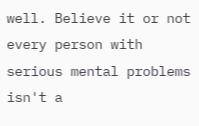well. Believe it or not every person with serious mental problems isn't a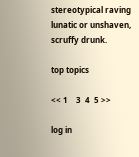stereotypical raving lunatic or unshaven, scruffy drunk.

top topics

<< 1    3  4  5 >>

log in